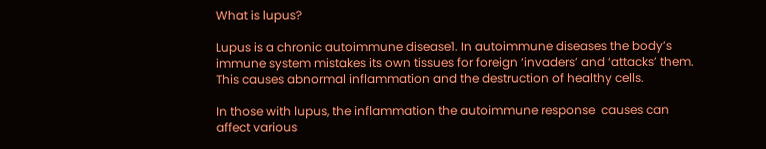What is lupus?

Lupus is a chronic autoimmune disease1. In autoimmune diseases the body’s immune system mistakes its own tissues for foreign ‘invaders’ and ‘attacks’ them. This causes abnormal inflammation and the destruction of healthy cells.

In those with lupus, the inflammation the autoimmune response  causes can affect various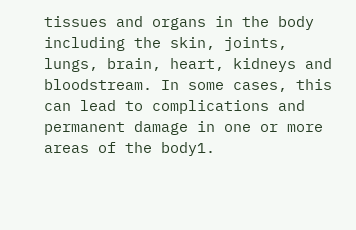tissues and organs in the body including the skin, joints, lungs, brain, heart, kidneys and bloodstream. In some cases, this can lead to complications and permanent damage in one or more areas of the body1.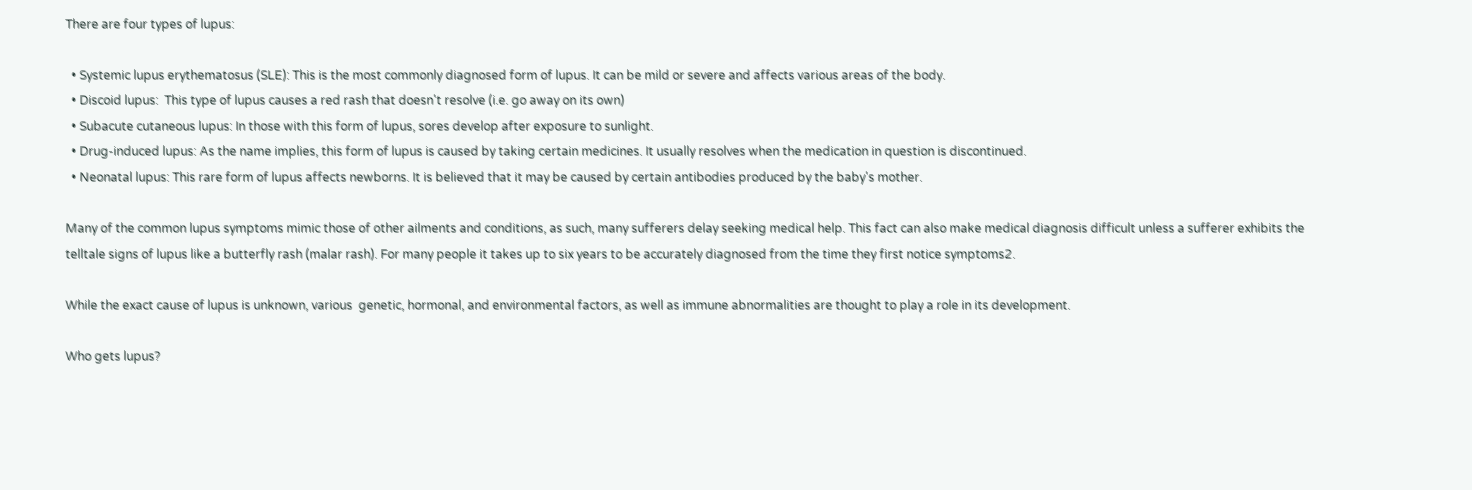There are four types of lupus:

  • Systemic lupus erythematosus (SLE): This is the most commonly diagnosed form of lupus. It can be mild or severe and affects various areas of the body.
  • Discoid lupus:  This type of lupus causes a red rash that doesn't resolve (i.e. go away on its own)
  • Subacute cutaneous lupus: In those with this form of lupus, sores develop after exposure to sunlight.
  • Drug-induced lupus: As the name implies, this form of lupus is caused by taking certain medicines. It usually resolves when the medication in question is discontinued.
  • Neonatal lupus: This rare form of lupus affects newborns. It is believed that it may be caused by certain antibodies produced by the baby's mother.

Many of the common lupus symptoms mimic those of other ailments and conditions, as such, many sufferers delay seeking medical help. This fact can also make medical diagnosis difficult unless a sufferer exhibits the telltale signs of lupus like a butterfly rash (malar rash). For many people it takes up to six years to be accurately diagnosed from the time they first notice symptoms2.

While the exact cause of lupus is unknown, various  genetic, hormonal, and environmental factors, as well as immune abnormalities are thought to play a role in its development.

Who gets lupus?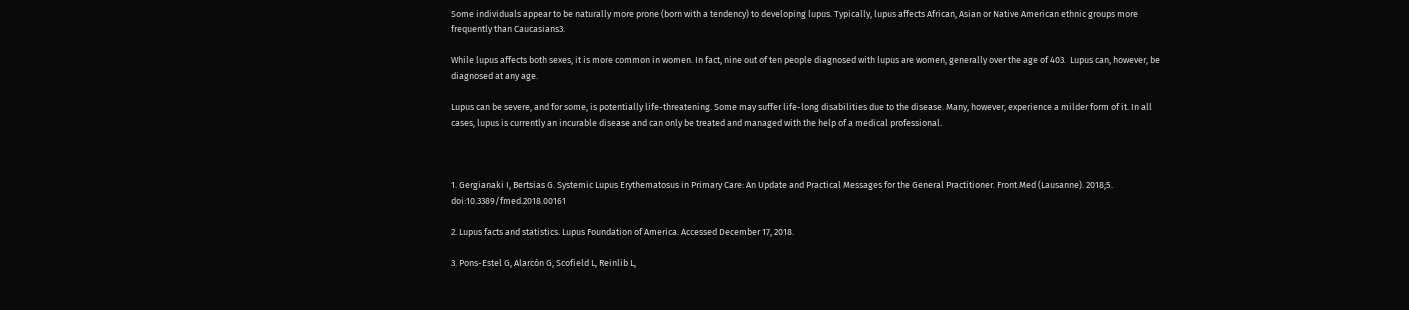Some individuals appear to be naturally more prone (born with a tendency) to developing lupus. Typically, lupus affects African, Asian or Native American ethnic groups more frequently than Caucasians3.

While lupus affects both sexes, it is more common in women. In fact, nine out of ten people diagnosed with lupus are women, generally over the age of 403.  Lupus can, however, be diagnosed at any age.

Lupus can be severe, and for some, is potentially life-threatening. Some may suffer life-long disabilities due to the disease. Many, however, experience a milder form of it. In all cases, lupus is currently an incurable disease and can only be treated and managed with the help of a medical professional.



1. Gergianaki I, Bertsias G. Systemic Lupus Erythematosus in Primary Care: An Update and Practical Messages for the General Practitioner. Front Med (Lausanne). 2018;5. doi:10.3389/fmed.2018.00161

2. Lupus facts and statistics. Lupus Foundation of America. Accessed December 17, 2018.

3. Pons-Estel G, Alarcón G, Scofield L, Reinlib L,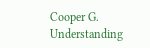Cooper G. Understanding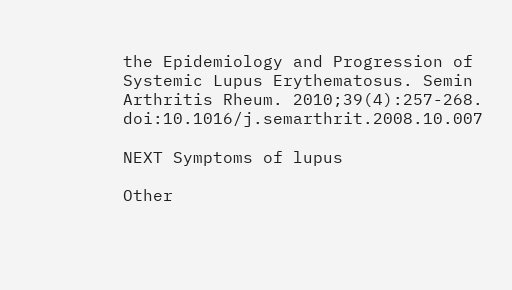the Epidemiology and Progression of Systemic Lupus Erythematosus. Semin Arthritis Rheum. 2010;39(4):257-268. doi:10.1016/j.semarthrit.2008.10.007

NEXT Symptoms of lupus

Other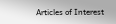Articles of Interest